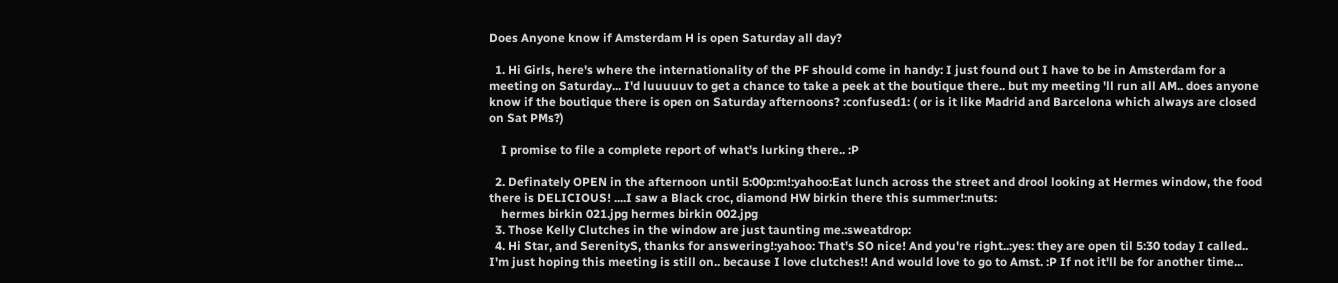Does Anyone know if Amsterdam H is open Saturday all day?

  1. Hi Girls, here's where the internationality of the PF should come in handy: I just found out I have to be in Amsterdam for a meeting on Saturday... I'd luuuuuv to get a chance to take a peek at the boutique there.. but my meeting 'll run all AM.. does anyone know if the boutique there is open on Saturday afternoons? :confused1: ( or is it like Madrid and Barcelona which always are closed on Sat PMs?)

    I promise to file a complete report of what's lurking there.. :P

  2. Definately OPEN in the afternoon until 5:00p:m!:yahoo:Eat lunch across the street and drool looking at Hermes window, the food there is DELICIOUS! ....I saw a Black croc, diamond HW birkin there this summer!:nuts:
    hermes birkin 021.jpg hermes birkin 002.jpg
  3. Those Kelly Clutches in the window are just taunting me.:sweatdrop:
  4. Hi Star, and SerenityS, thanks for answering!:yahoo: That's SO nice! And you're right..:yes: they are open til 5:30 today I called.. I'm just hoping this meeting is still on.. because I love clutches!! And would love to go to Amst. :P If not it'll be for another time...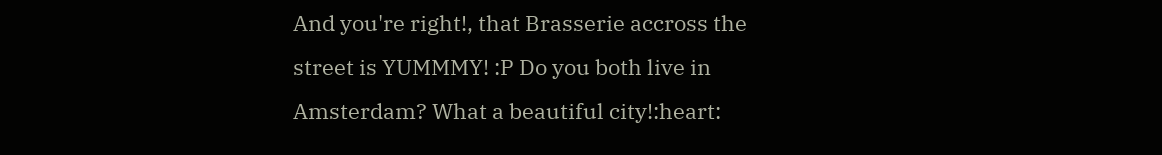And you're right!, that Brasserie accross the street is YUMMMY! :P Do you both live in Amsterdam? What a beautiful city!:heart: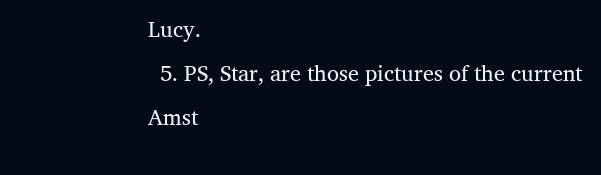Lucy.
  5. PS, Star, are those pictures of the current Amst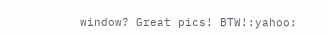window? Great pics! BTW!:yahoo: